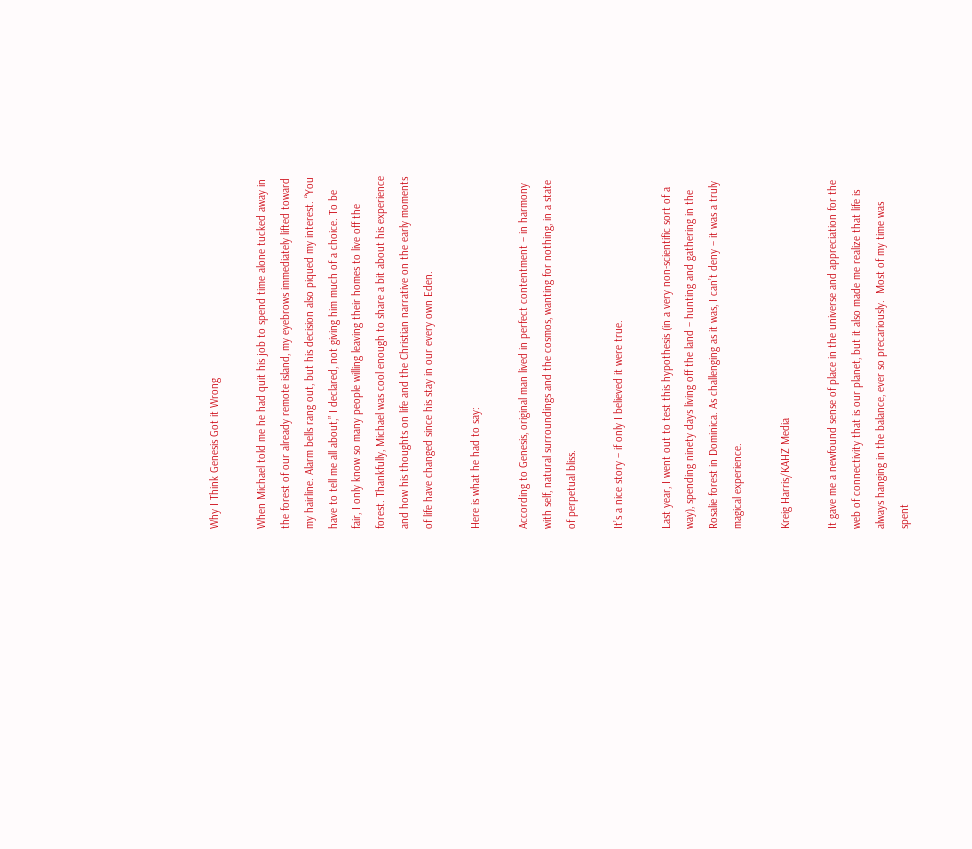Why I Think Genesis Got it Wrong

When Michael told me he had quit his job to spend time alone tucked away in the forest of our already remote island, my eyebrows immediately lifted toward my hairline. Alarm bells rang out, but his decision also piqued my interest. “You have to tell me all about,” I declared, not giving him much of a choice. To be fair, I only know so many people willing leaving their homes to live off the forest. Thankfully, Michael was cool enough to share a bit about his experience and how his thoughts on life and the Christian narrative on the early moments of life have changed since his stay in our every own Eden.

Here is what he had to say:

According to Genesis, original man lived in perfect contentment – in harmony with self, natural surroundings and the cosmos, wanting for nothing, in a state of perpetual bliss.

It’s a nice story – if only I believed it were true.

Last year, I went out to test this hypothesis (in a very non-scientific sort of a way), spending ninety days living off the land – hunting and gathering in the Rosalie forest in Dominica. As challenging as it was, I can’t deny – it was a truly magical experience.

Kreig Harris/KAHZ Media

It gave me a newfound sense of place in the universe and appreciation for the web of connectivity that is our planet, but it also made me realize that life is always hanging in the balance, ever so precariously.  Most of my time was spent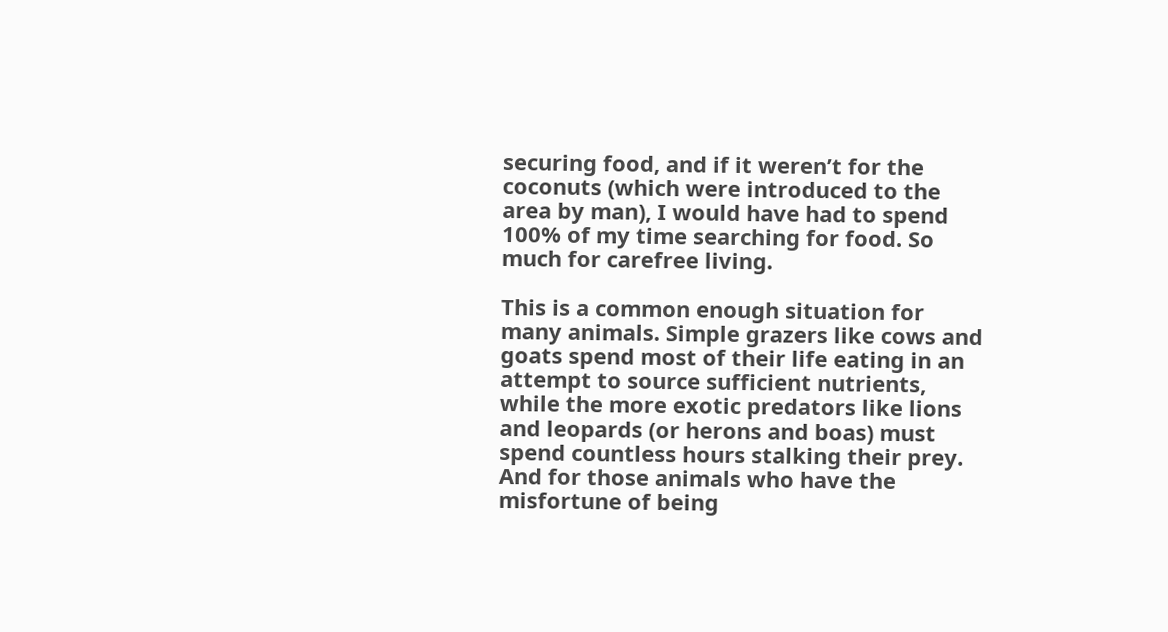securing food, and if it weren’t for the coconuts (which were introduced to the area by man), I would have had to spend 100% of my time searching for food. So much for carefree living.

This is a common enough situation for many animals. Simple grazers like cows and goats spend most of their life eating in an attempt to source sufficient nutrients, while the more exotic predators like lions and leopards (or herons and boas) must spend countless hours stalking their prey. And for those animals who have the misfortune of being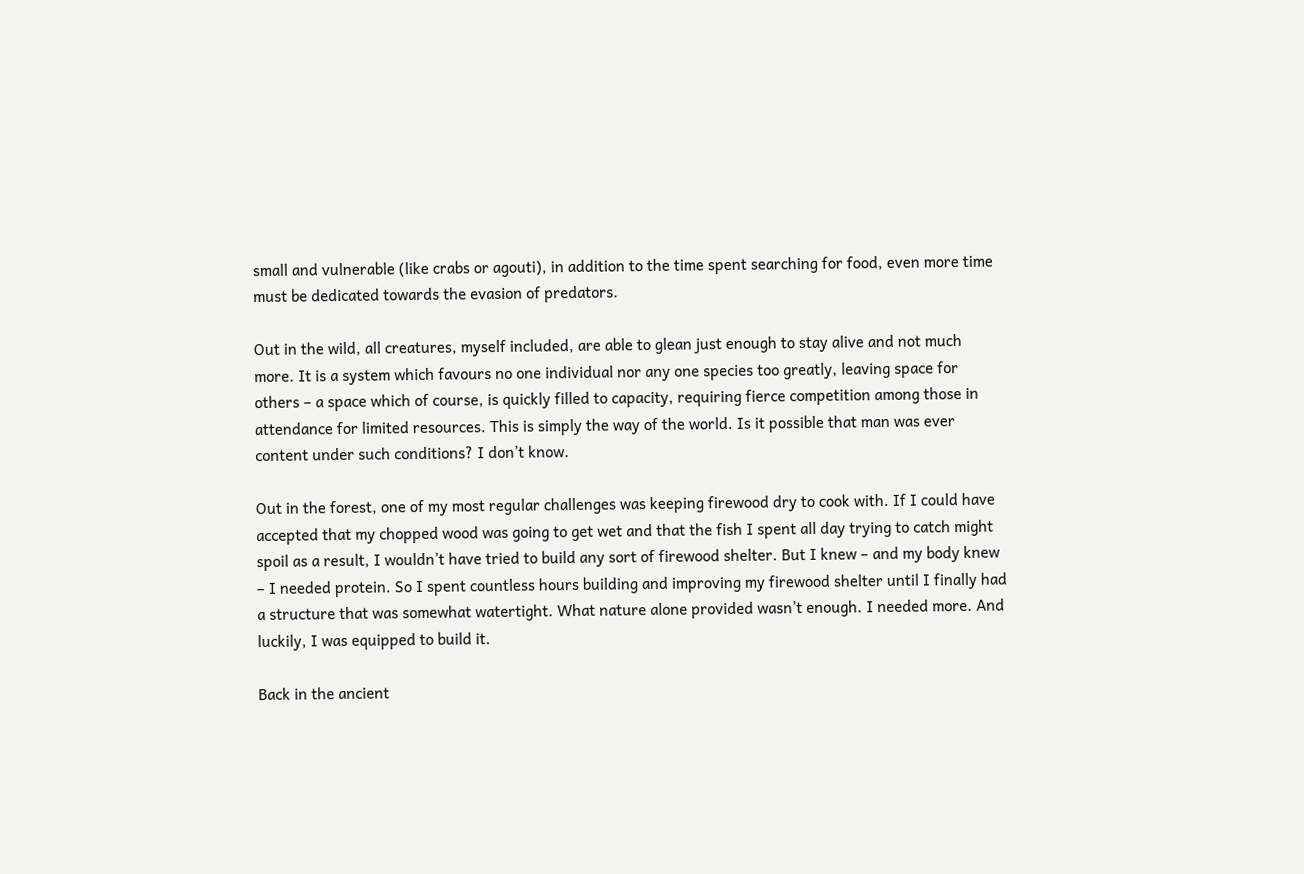small and vulnerable (like crabs or agouti), in addition to the time spent searching for food, even more time must be dedicated towards the evasion of predators.

Out in the wild, all creatures, myself included, are able to glean just enough to stay alive and not much more. It is a system which favours no one individual nor any one species too greatly, leaving space for others – a space which of course, is quickly filled to capacity, requiring fierce competition among those in attendance for limited resources. This is simply the way of the world. Is it possible that man was ever content under such conditions? I don’t know.

Out in the forest, one of my most regular challenges was keeping firewood dry to cook with. If I could have accepted that my chopped wood was going to get wet and that the fish I spent all day trying to catch might spoil as a result, I wouldn’t have tried to build any sort of firewood shelter. But I knew – and my body knew – I needed protein. So I spent countless hours building and improving my firewood shelter until I finally had a structure that was somewhat watertight. What nature alone provided wasn’t enough. I needed more. And luckily, I was equipped to build it.

Back in the ancient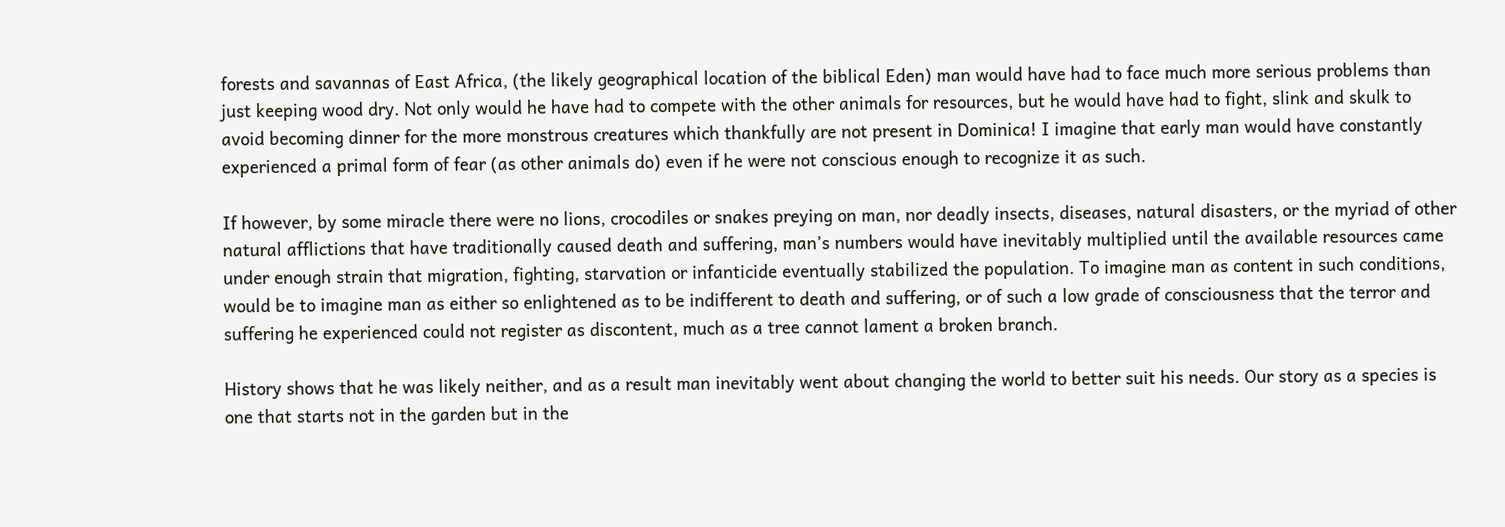forests and savannas of East Africa, (the likely geographical location of the biblical Eden) man would have had to face much more serious problems than just keeping wood dry. Not only would he have had to compete with the other animals for resources, but he would have had to fight, slink and skulk to avoid becoming dinner for the more monstrous creatures which thankfully are not present in Dominica! I imagine that early man would have constantly experienced a primal form of fear (as other animals do) even if he were not conscious enough to recognize it as such.

If however, by some miracle there were no lions, crocodiles or snakes preying on man, nor deadly insects, diseases, natural disasters, or the myriad of other natural afflictions that have traditionally caused death and suffering, man’s numbers would have inevitably multiplied until the available resources came under enough strain that migration, fighting, starvation or infanticide eventually stabilized the population. To imagine man as content in such conditions, would be to imagine man as either so enlightened as to be indifferent to death and suffering, or of such a low grade of consciousness that the terror and suffering he experienced could not register as discontent, much as a tree cannot lament a broken branch.

History shows that he was likely neither, and as a result man inevitably went about changing the world to better suit his needs. Our story as a species is one that starts not in the garden but in the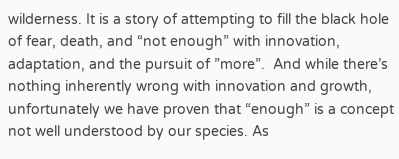wilderness. It is a story of attempting to fill the black hole of fear, death, and “not enough” with innovation, adaptation, and the pursuit of ”more”.  And while there’s nothing inherently wrong with innovation and growth, unfortunately we have proven that “enough” is a concept not well understood by our species. As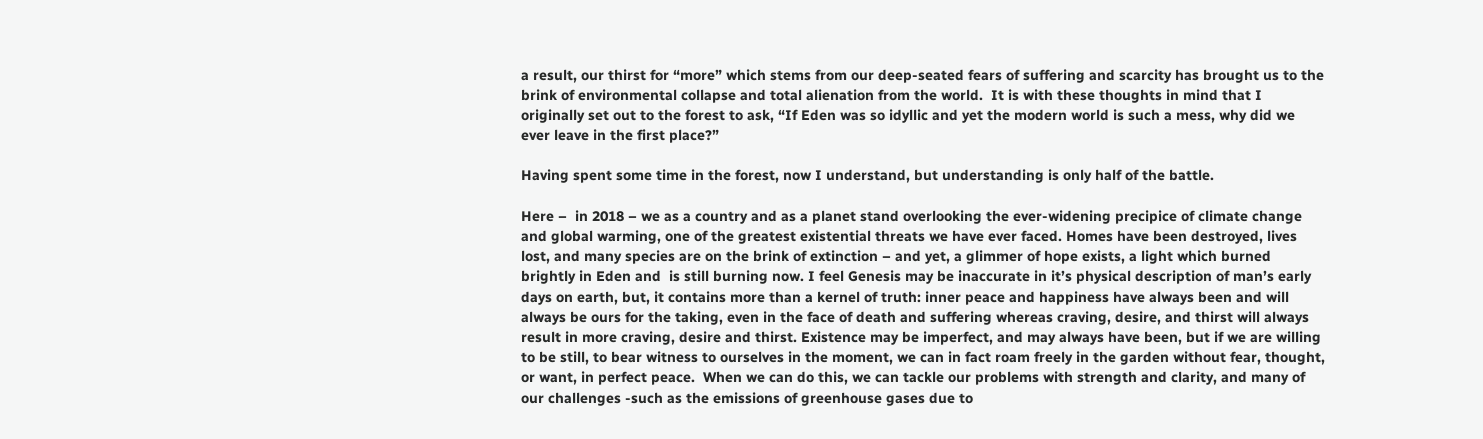a result, our thirst for “more” which stems from our deep-seated fears of suffering and scarcity has brought us to the brink of environmental collapse and total alienation from the world.  It is with these thoughts in mind that I originally set out to the forest to ask, “If Eden was so idyllic and yet the modern world is such a mess, why did we ever leave in the first place?”

Having spent some time in the forest, now I understand, but understanding is only half of the battle.

Here –  in 2018 – we as a country and as a planet stand overlooking the ever-widening precipice of climate change and global warming, one of the greatest existential threats we have ever faced. Homes have been destroyed, lives lost, and many species are on the brink of extinction – and yet, a glimmer of hope exists, a light which burned brightly in Eden and  is still burning now. I feel Genesis may be inaccurate in it’s physical description of man’s early days on earth, but, it contains more than a kernel of truth: inner peace and happiness have always been and will always be ours for the taking, even in the face of death and suffering whereas craving, desire, and thirst will always result in more craving, desire and thirst. Existence may be imperfect, and may always have been, but if we are willing to be still, to bear witness to ourselves in the moment, we can in fact roam freely in the garden without fear, thought, or want, in perfect peace.  When we can do this, we can tackle our problems with strength and clarity, and many of our challenges -such as the emissions of greenhouse gases due to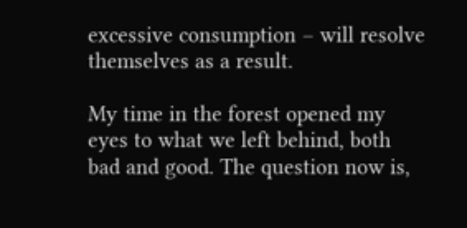excessive consumption – will resolve themselves as a result.

My time in the forest opened my eyes to what we left behind, both bad and good. The question now is,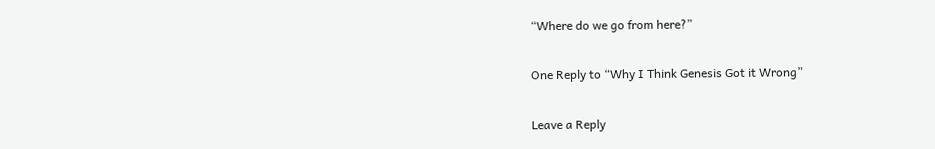“Where do we go from here?”

One Reply to “Why I Think Genesis Got it Wrong”

Leave a Reply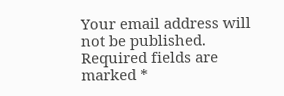Your email address will not be published. Required fields are marked *